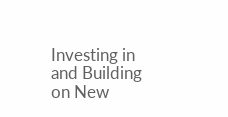Investing in and Building on New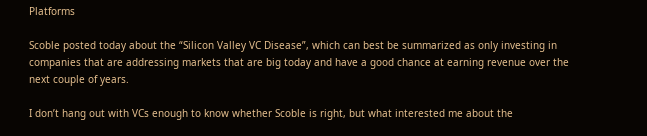Platforms

Scoble posted today about the “Silicon Valley VC Disease”, which can best be summarized as only investing in companies that are addressing markets that are big today and have a good chance at earning revenue over the next couple of years.

I don’t hang out with VCs enough to know whether Scoble is right, but what interested me about the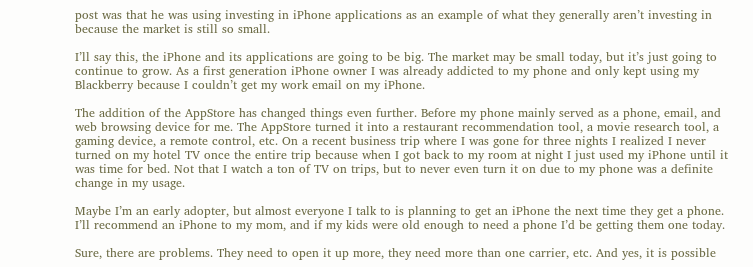post was that he was using investing in iPhone applications as an example of what they generally aren’t investing in because the market is still so small.

I’ll say this, the iPhone and its applications are going to be big. The market may be small today, but it’s just going to continue to grow. As a first generation iPhone owner I was already addicted to my phone and only kept using my Blackberry because I couldn’t get my work email on my iPhone.

The addition of the AppStore has changed things even further. Before my phone mainly served as a phone, email, and web browsing device for me. The AppStore turned it into a restaurant recommendation tool, a movie research tool, a gaming device, a remote control, etc. On a recent business trip where I was gone for three nights I realized I never turned on my hotel TV once the entire trip because when I got back to my room at night I just used my iPhone until it was time for bed. Not that I watch a ton of TV on trips, but to never even turn it on due to my phone was a definite change in my usage.

Maybe I’m an early adopter, but almost everyone I talk to is planning to get an iPhone the next time they get a phone. I’ll recommend an iPhone to my mom, and if my kids were old enough to need a phone I’d be getting them one today.

Sure, there are problems. They need to open it up more, they need more than one carrier, etc. And yes, it is possible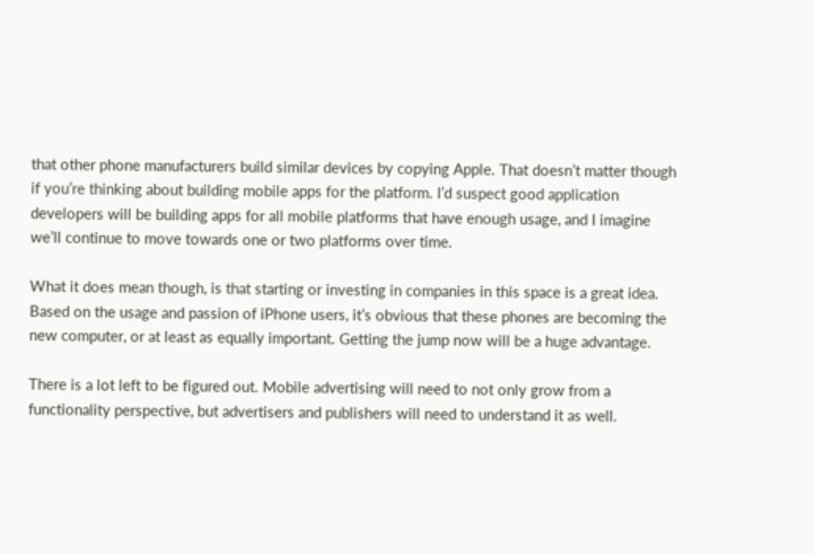that other phone manufacturers build similar devices by copying Apple. That doesn’t matter though if you’re thinking about building mobile apps for the platform. I’d suspect good application developers will be building apps for all mobile platforms that have enough usage, and I imagine we’ll continue to move towards one or two platforms over time.

What it does mean though, is that starting or investing in companies in this space is a great idea. Based on the usage and passion of iPhone users, it’s obvious that these phones are becoming the new computer, or at least as equally important. Getting the jump now will be a huge advantage.

There is a lot left to be figured out. Mobile advertising will need to not only grow from a functionality perspective, but advertisers and publishers will need to understand it as well.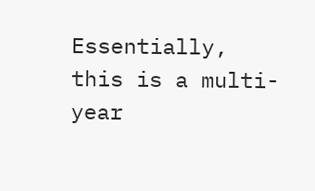Essentially, this is a multi-year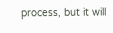process, but it will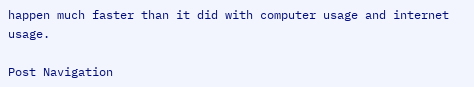happen much faster than it did with computer usage and internet usage.

Post Navigation